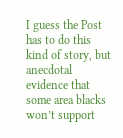I guess the Post has to do this kind of story, but anecdotal evidence that some area blacks won’t support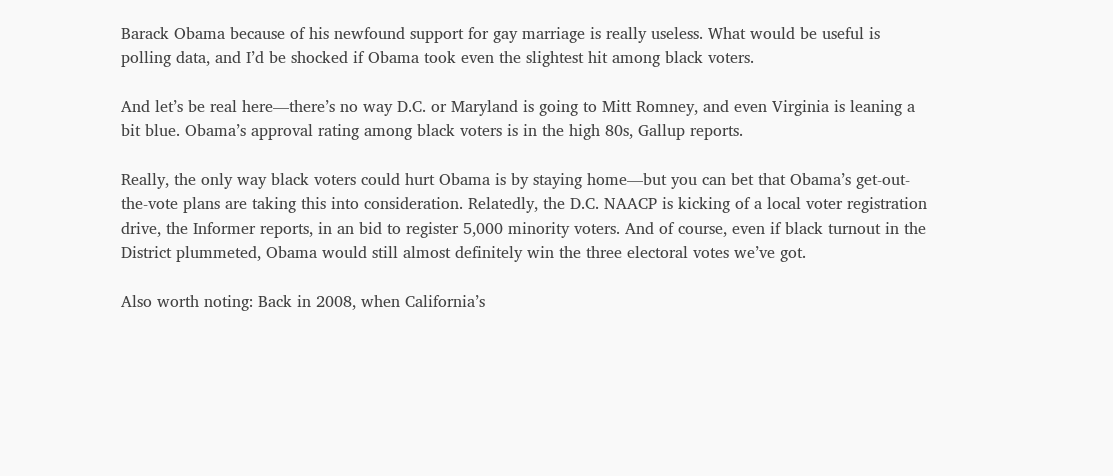Barack Obama because of his newfound support for gay marriage is really useless. What would be useful is polling data, and I’d be shocked if Obama took even the slightest hit among black voters.

And let’s be real here—there’s no way D.C. or Maryland is going to Mitt Romney, and even Virginia is leaning a bit blue. Obama’s approval rating among black voters is in the high 80s, Gallup reports.

Really, the only way black voters could hurt Obama is by staying home—but you can bet that Obama’s get-out-the-vote plans are taking this into consideration. Relatedly, the D.C. NAACP is kicking of a local voter registration drive, the Informer reports, in an bid to register 5,000 minority voters. And of course, even if black turnout in the District plummeted, Obama would still almost definitely win the three electoral votes we’ve got.

Also worth noting: Back in 2008, when California’s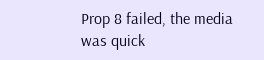Prop 8 failed, the media was quick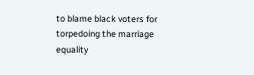to blame black voters for torpedoing the marriage equality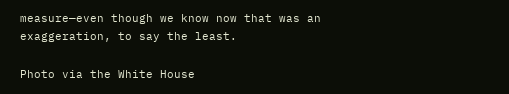measure—even though we know now that was an exaggeration, to say the least.

Photo via the White House